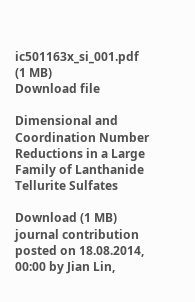ic501163x_si_001.pdf (1 MB)
Download file

Dimensional and Coordination Number Reductions in a Large Family of Lanthanide Tellurite Sulfates

Download (1 MB)
journal contribution
posted on 18.08.2014, 00:00 by Jian Lin,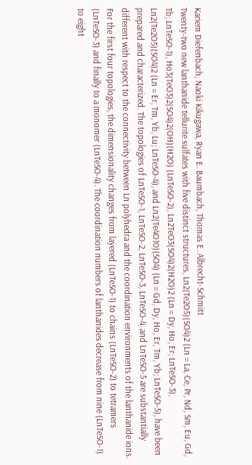Kariem Diefenbach, Naoki Kikugawa, Ryan E. Baumbach, Thomas E. Albrecht-Schmitt
Twenty-two new lanthanide tellurite sulfates with five distinct structures, Ln2(Te2O5)(SO4)2 (Ln = La, Ce, Pr, Nd, Sm, Eu, Gd, Tb; LnTeSO-1), Ho3(TeO3)2(SO4)2(OH)(H2O) (LnTeSO-2), Ln2TeO3(SO4)2(H2O)2 (Ln = Dy, Ho, Er; LnTeSO-3), Ln2(Te2O5)(SO4)2 (Ln = Er, Tm, Yb, Lu; LnTeSO-4), and Ln2(Te4O10)(SO4) (Ln = Gd, Dy, Ho, Er, Tm, Yb; LnTeSO-5), have been prepared and characterized. The topologies of LnTeSO-1, LnTeSO-2, LnTeSO-3, LnTeSO-4, and LnTeSO-5 are substantially different with respect to the connectivity between Ln polyhedra and the coordination environments of the lanthanide ions. For the first four topologies, the dimensionality changes from layered (LnTeSO-1) to chains (LnTeSO-2) to tetramers (LnTeSO-3) and finally to a monomer (LnTeSO-4). The coordination numbers of lanthanides decrease from nine (LnTeSO-1) to eight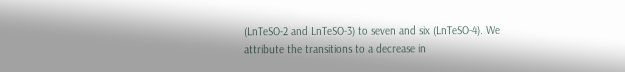(LnTeSO-2 and LnTeSO-3) to seven and six (LnTeSO-4). We attribute the transitions to a decrease in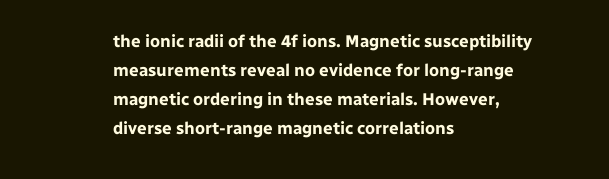the ionic radii of the 4f ions. Magnetic susceptibility measurements reveal no evidence for long-range magnetic ordering in these materials. However, diverse short-range magnetic correlations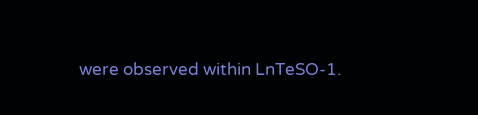were observed within LnTeSO-1.